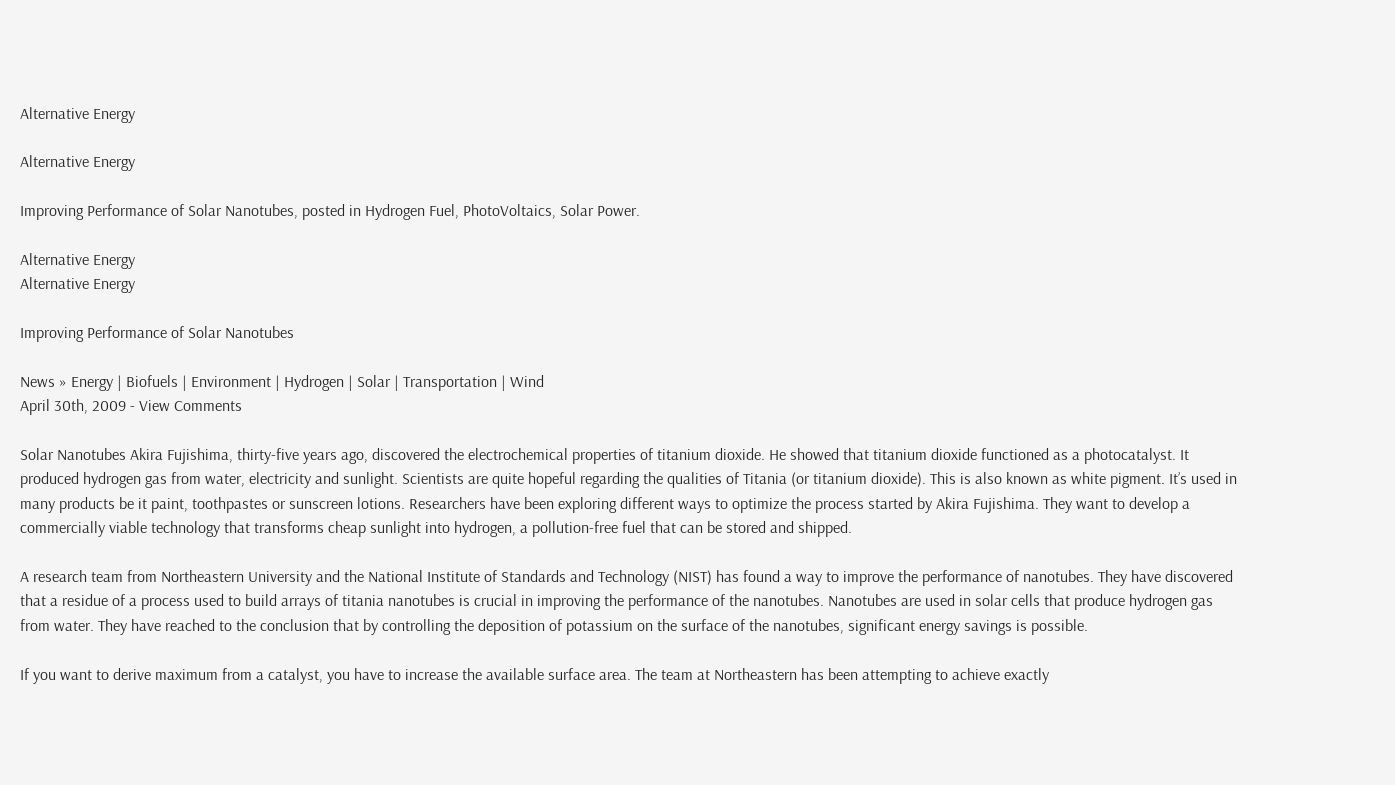Alternative Energy

Alternative Energy

Improving Performance of Solar Nanotubes, posted in Hydrogen Fuel, PhotoVoltaics, Solar Power.

Alternative Energy
Alternative Energy

Improving Performance of Solar Nanotubes

News » Energy | Biofuels | Environment | Hydrogen | Solar | Transportation | Wind
April 30th, 2009 - View Comments

Solar Nanotubes Akira Fujishima, thirty-five years ago, discovered the electrochemical properties of titanium dioxide. He showed that titanium dioxide functioned as a photocatalyst. It produced hydrogen gas from water, electricity and sunlight. Scientists are quite hopeful regarding the qualities of Titania (or titanium dioxide). This is also known as white pigment. It’s used in many products be it paint, toothpastes or sunscreen lotions. Researchers have been exploring different ways to optimize the process started by Akira Fujishima. They want to develop a commercially viable technology that transforms cheap sunlight into hydrogen, a pollution-free fuel that can be stored and shipped.

A research team from Northeastern University and the National Institute of Standards and Technology (NIST) has found a way to improve the performance of nanotubes. They have discovered that a residue of a process used to build arrays of titania nanotubes is crucial in improving the performance of the nanotubes. Nanotubes are used in solar cells that produce hydrogen gas from water. They have reached to the conclusion that by controlling the deposition of potassium on the surface of the nanotubes, significant energy savings is possible.

If you want to derive maximum from a catalyst, you have to increase the available surface area. The team at Northeastern has been attempting to achieve exactly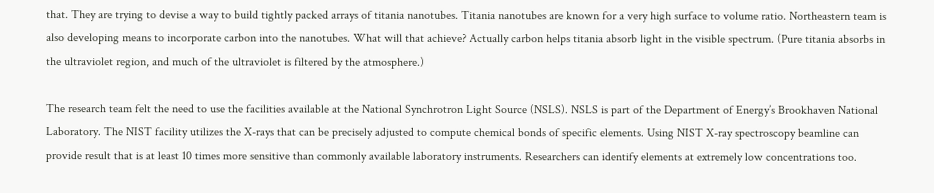that. They are trying to devise a way to build tightly packed arrays of titania nanotubes. Titania nanotubes are known for a very high surface to volume ratio. Northeastern team is also developing means to incorporate carbon into the nanotubes. What will that achieve? Actually carbon helps titania absorb light in the visible spectrum. (Pure titania absorbs in the ultraviolet region, and much of the ultraviolet is filtered by the atmosphere.)

The research team felt the need to use the facilities available at the National Synchrotron Light Source (NSLS). NSLS is part of the Department of Energy’s Brookhaven National Laboratory. The NIST facility utilizes the X-rays that can be precisely adjusted to compute chemical bonds of specific elements. Using NIST X-ray spectroscopy beamline can provide result that is at least 10 times more sensitive than commonly available laboratory instruments. Researchers can identify elements at extremely low concentrations too.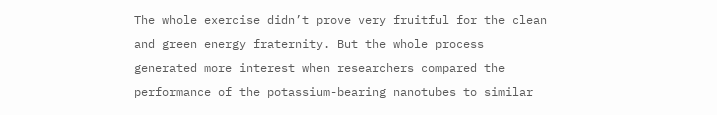The whole exercise didn’t prove very fruitful for the clean and green energy fraternity. But the whole process generated more interest when researchers compared the performance of the potassium-bearing nanotubes to similar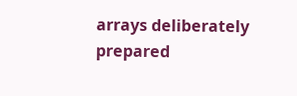arrays deliberately prepared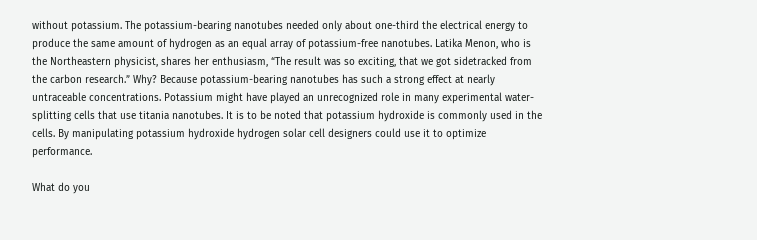without potassium. The potassium-bearing nanotubes needed only about one-third the electrical energy to produce the same amount of hydrogen as an equal array of potassium-free nanotubes. Latika Menon, who is the Northeastern physicist, shares her enthusiasm, “The result was so exciting, that we got sidetracked from the carbon research.” Why? Because potassium-bearing nanotubes has such a strong effect at nearly untraceable concentrations. Potassium might have played an unrecognized role in many experimental water-splitting cells that use titania nanotubes. It is to be noted that potassium hydroxide is commonly used in the cells. By manipulating potassium hydroxide hydrogen solar cell designers could use it to optimize performance.

What do you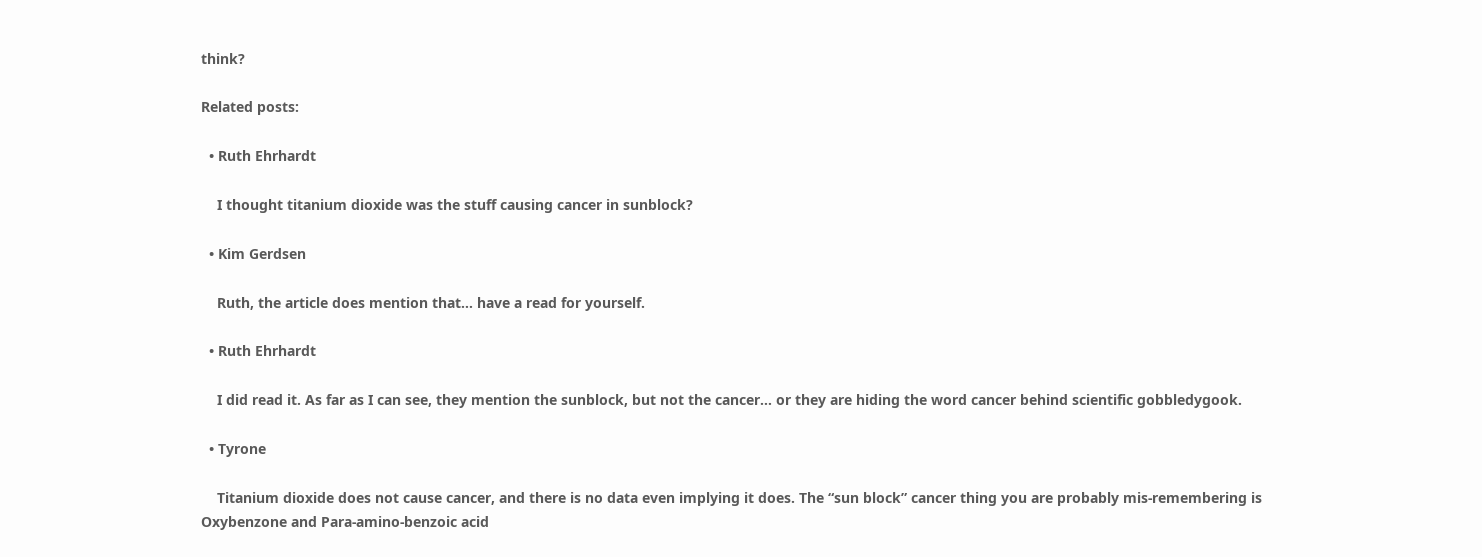think?

Related posts:

  • Ruth Ehrhardt

    I thought titanium dioxide was the stuff causing cancer in sunblock?

  • Kim Gerdsen

    Ruth, the article does mention that… have a read for yourself.

  • Ruth Ehrhardt

    I did read it. As far as I can see, they mention the sunblock, but not the cancer… or they are hiding the word cancer behind scientific gobbledygook.

  • Tyrone

    Titanium dioxide does not cause cancer, and there is no data even implying it does. The “sun block” cancer thing you are probably mis-remembering is Oxybenzone and Para-amino-benzoic acid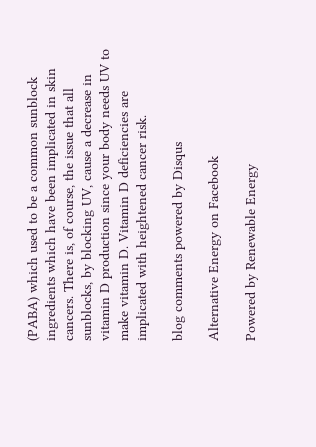(PABA) which used to be a common sunblock ingredients which have been implicated in skin cancers. There is, of course, the issue that all sunblocks, by blocking UV, cause a decrease in vitamin D production since your body needs UV to make vitamin D. Vitamin D deficiencies are implicated with heightened cancer risk.

blog comments powered by Disqus

Alternative Energy on Facebook

Powered by Renewable Energy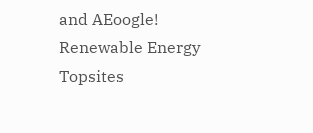and AEoogle!
Renewable Energy Topsites